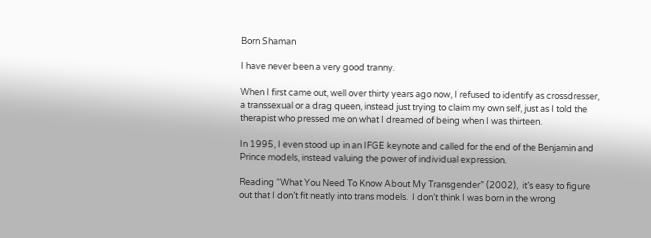Born Shaman

I have never been a very good tranny.

When I first came out, well over thirty years ago now, I refused to identify as crossdresser, a transsexual or a drag queen, instead just trying to claim my own self, just as I told the therapist who pressed me on what I dreamed of being when I was thirteen.

In 1995, I even stood up in an IFGE keynote and called for the end of the Benjamin and Prince models, instead valuing the power of individual expression.

Reading “What You Need To Know About My Transgender” (2002),  it’s easy to figure out that I don’t fit neatly into trans models.  I don’t think I was born in the wrong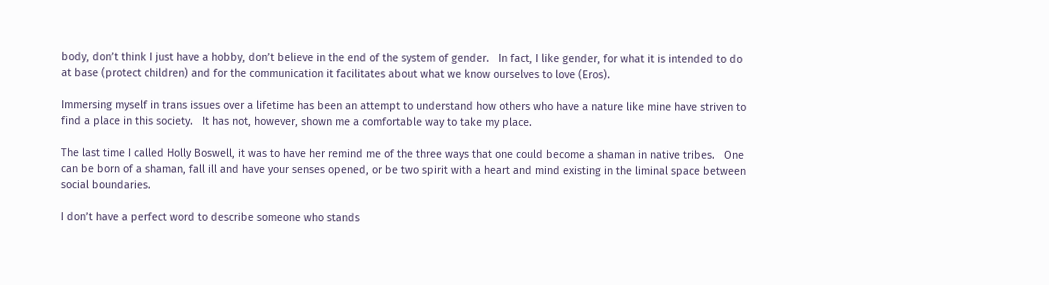body, don’t think I just have a hobby, don’t believe in the end of the system of gender.   In fact, I like gender, for what it is intended to do at base (protect children) and for the communication it facilitates about what we know ourselves to love (Eros).

Immersing myself in trans issues over a lifetime has been an attempt to understand how others who have a nature like mine have striven to find a place in this society.   It has not, however, shown me a comfortable way to take my place.

The last time I called Holly Boswell, it was to have her remind me of the three ways that one could become a shaman in native tribes.   One can be born of a shaman, fall ill and have your senses opened, or be two spirit with a heart and mind existing in the liminal space between social boundaries.

I don’t have a perfect word to describe someone who stands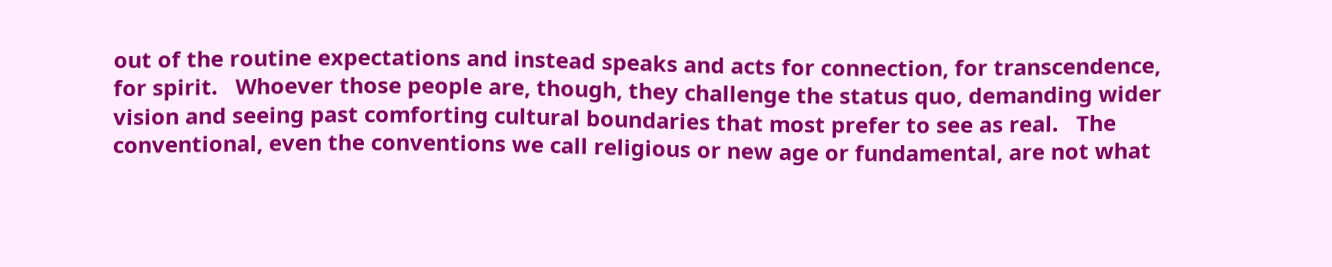out of the routine expectations and instead speaks and acts for connection, for transcendence, for spirit.   Whoever those people are, though, they challenge the status quo, demanding wider vision and seeing past comforting cultural boundaries that most prefer to see as real.   The conventional, even the conventions we call religious or new age or fundamental, are not what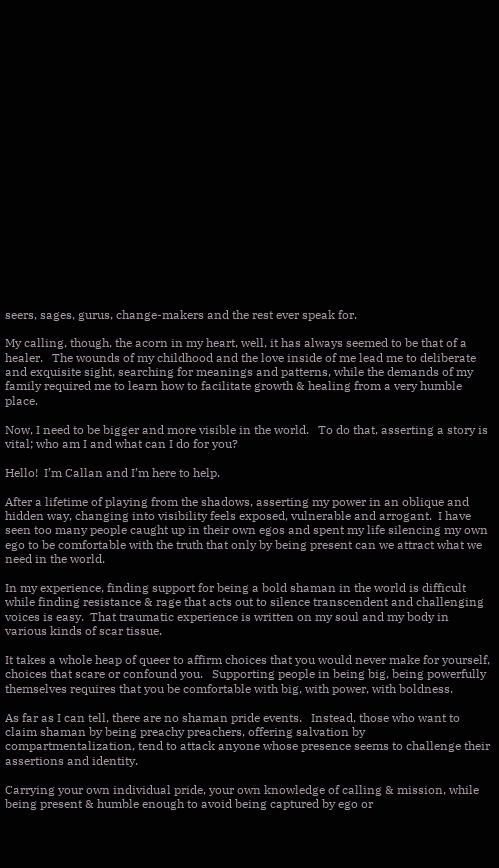seers, sages, gurus, change-makers and the rest ever speak for.

My calling, though, the acorn in my heart, well, it has always seemed to be that of a healer.   The wounds of my childhood and the love inside of me lead me to deliberate and exquisite sight, searching for meanings and patterns, while the demands of my family required me to learn how to facilitate growth & healing from a very humble place.

Now, I need to be bigger and more visible in the world.   To do that, asserting a story is vital; who am I and what can I do for you?

Hello!  I’m Callan and I’m here to help.

After a lifetime of playing from the shadows, asserting my power in an oblique and hidden way, changing into visibility feels exposed, vulnerable and arrogant.  I have seen too many people caught up in their own egos and spent my life silencing my own ego to be comfortable with the truth that only by being present can we attract what we need in the world.

In my experience, finding support for being a bold shaman in the world is difficult while finding resistance & rage that acts out to silence transcendent and challenging voices is easy.  That traumatic experience is written on my soul and my body in various kinds of scar tissue.

It takes a whole heap of queer to affirm choices that you would never make for yourself, choices that scare or confound you.   Supporting people in being big, being powerfully themselves requires that you be comfortable with big, with power, with boldness.

As far as I can tell, there are no shaman pride events.   Instead, those who want to claim shaman by being preachy preachers, offering salvation by compartmentalization, tend to attack anyone whose presence seems to challenge their assertions and identity.

Carrying your own individual pride, your own knowledge of calling & mission, while being present & humble enough to avoid being captured by ego or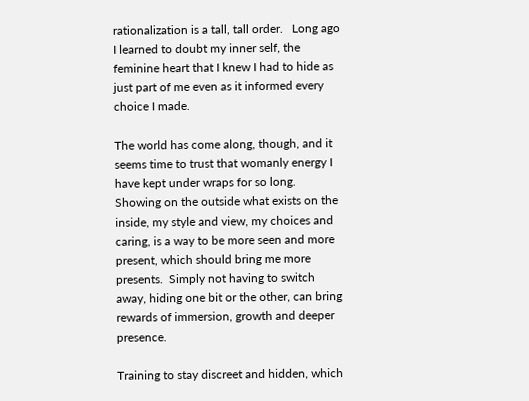rationalization is a tall, tall order.   Long ago I learned to doubt my inner self, the feminine heart that I knew I had to hide as just part of me even as it informed every choice I made.

The world has come along, though, and it seems time to trust that womanly energy I have kept under wraps for so long.  Showing on the outside what exists on the inside, my style and view, my choices and caring, is a way to be more seen and more present, which should bring me more presents.  Simply not having to switch away, hiding one bit or the other, can bring rewards of immersion, growth and deeper presence.

Training to stay discreet and hidden, which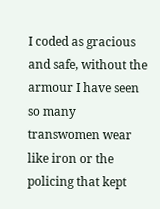I coded as gracious and safe, without the armour I have seen so many transwomen wear like iron or the policing that kept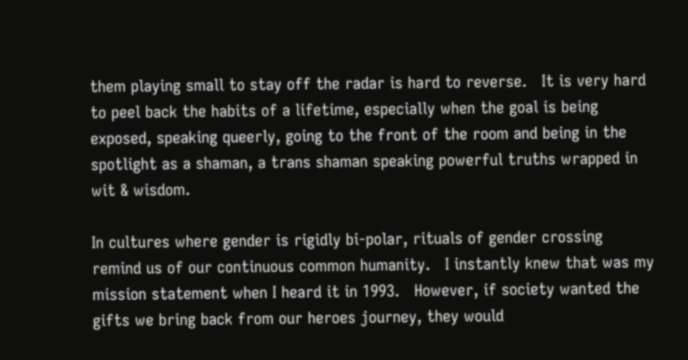them playing small to stay off the radar is hard to reverse.   It is very hard to peel back the habits of a lifetime, especially when the goal is being exposed, speaking queerly, going to the front of the room and being in the spotlight as a shaman, a trans shaman speaking powerful truths wrapped in wit & wisdom.

In cultures where gender is rigidly bi-polar, rituals of gender crossing remind us of our continuous common humanity.   I instantly knew that was my mission statement when I heard it in 1993.   However, if society wanted the gifts we bring back from our heroes journey, they would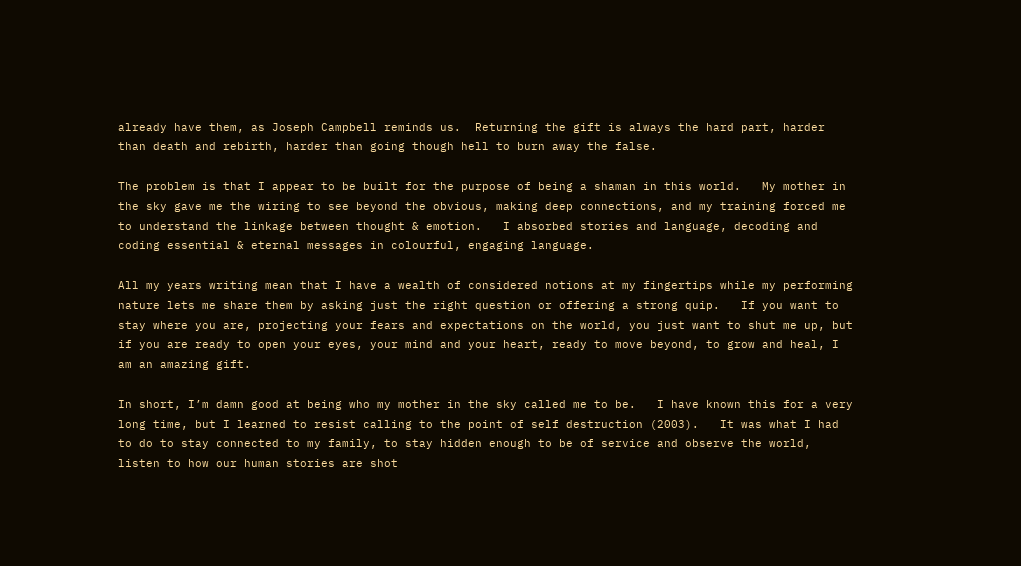already have them, as Joseph Campbell reminds us.  Returning the gift is always the hard part, harder than death and rebirth, harder than going though hell to burn away the false.

The problem is that I appear to be built for the purpose of being a shaman in this world.   My mother in the sky gave me the wiring to see beyond the obvious, making deep connections, and my training forced me to understand the linkage between thought & emotion.   I absorbed stories and language, decoding and coding essential & eternal messages in colourful, engaging language.

All my years writing mean that I have a wealth of considered notions at my fingertips while my performing nature lets me share them by asking just the right question or offering a strong quip.   If you want to stay where you are, projecting your fears and expectations on the world, you just want to shut me up, but if you are ready to open your eyes, your mind and your heart, ready to move beyond, to grow and heal, I am an amazing gift.

In short, I’m damn good at being who my mother in the sky called me to be.   I have known this for a very long time, but I learned to resist calling to the point of self destruction (2003).   It was what I had to do to stay connected to my family, to stay hidden enough to be of service and observe the world, listen to how our human stories are shot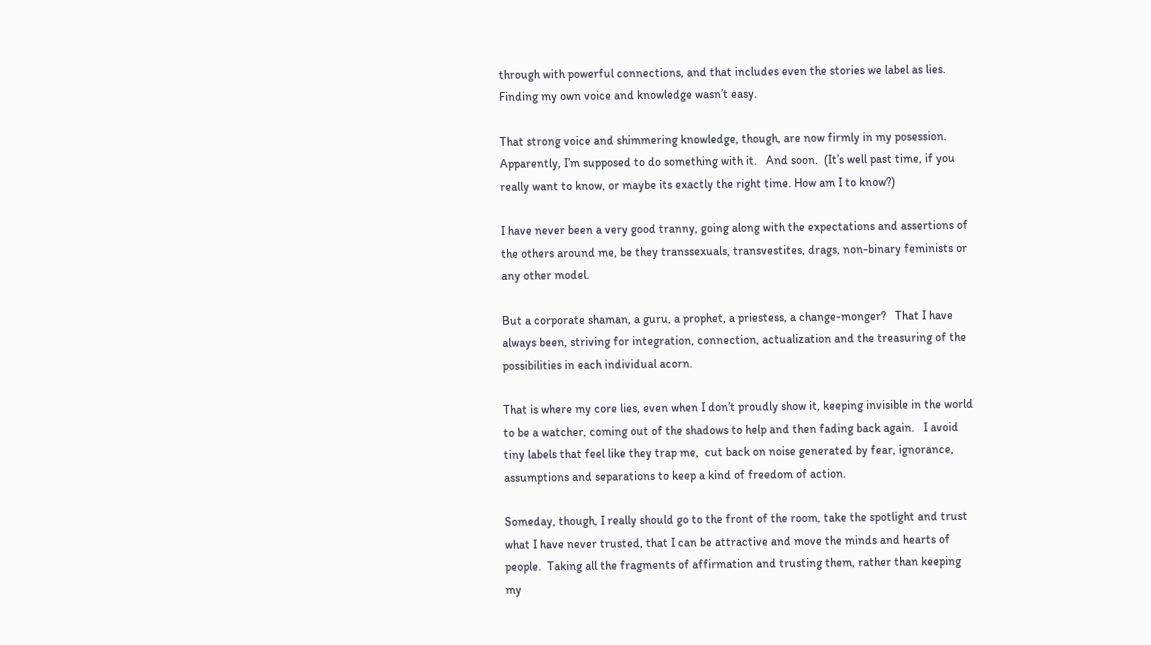through with powerful connections, and that includes even the stories we label as lies.  Finding my own voice and knowledge wasn’t easy.

That strong voice and shimmering knowledge, though, are now firmly in my posession.   Apparently, I’m supposed to do something with it.   And soon.  (It’s well past time, if you really want to know, or maybe its exactly the right time. How am I to know?)

I have never been a very good tranny, going along with the expectations and assertions of the others around me, be they transsexuals, transvestites, drags, non-binary feminists or any other model.

But a corporate shaman, a guru, a prophet, a priestess, a change-monger?   That I have always been, striving for integration, connection, actualization and the treasuring of the possibilities in each individual acorn.

That is where my core lies, even when I don’t proudly show it, keeping invisible in the world to be a watcher, coming out of the shadows to help and then fading back again.   I avoid tiny labels that feel like they trap me,  cut back on noise generated by fear, ignorance, assumptions and separations to keep a kind of freedom of action.

Someday, though, I really should go to the front of the room, take the spotlight and trust what I have never trusted, that I can be attractive and move the minds and hearts of people.  Taking all the fragments of affirmation and trusting them, rather than keeping my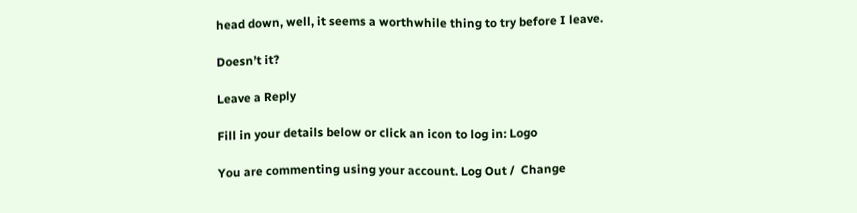head down, well, it seems a worthwhile thing to try before I leave.

Doesn’t it?

Leave a Reply

Fill in your details below or click an icon to log in: Logo

You are commenting using your account. Log Out /  Change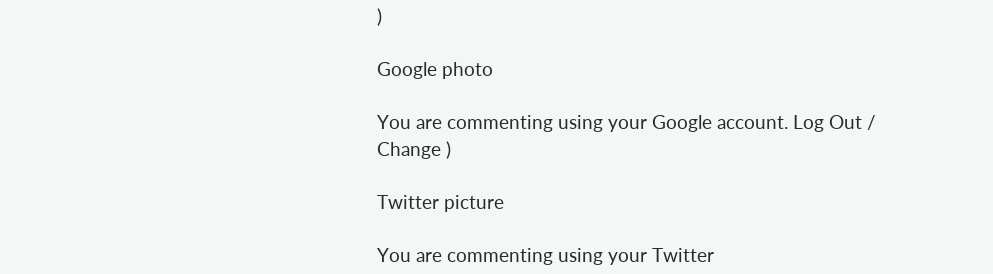)

Google photo

You are commenting using your Google account. Log Out /  Change )

Twitter picture

You are commenting using your Twitter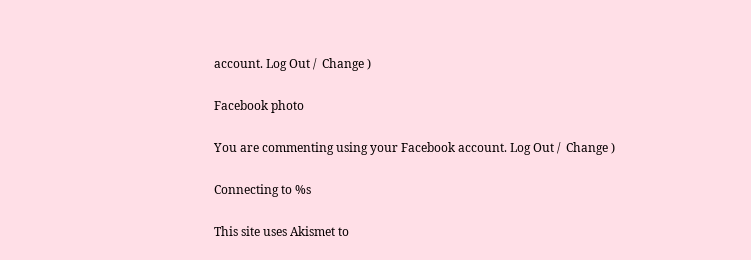account. Log Out /  Change )

Facebook photo

You are commenting using your Facebook account. Log Out /  Change )

Connecting to %s

This site uses Akismet to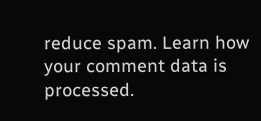reduce spam. Learn how your comment data is processed.